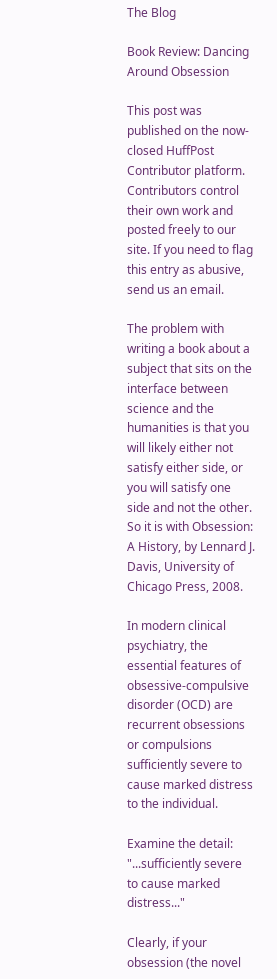The Blog

Book Review: Dancing Around Obsession

This post was published on the now-closed HuffPost Contributor platform. Contributors control their own work and posted freely to our site. If you need to flag this entry as abusive, send us an email.

The problem with writing a book about a subject that sits on the interface between science and the humanities is that you will likely either not satisfy either side, or you will satisfy one side and not the other. So it is with Obsession: A History, by Lennard J. Davis, University of Chicago Press, 2008.

In modern clinical psychiatry, the essential features of obsessive-compulsive disorder (OCD) are recurrent obsessions or compulsions sufficiently severe to cause marked distress to the individual.

Examine the detail: "...sufficiently severe to cause marked distress..."

Clearly, if your obsession (the novel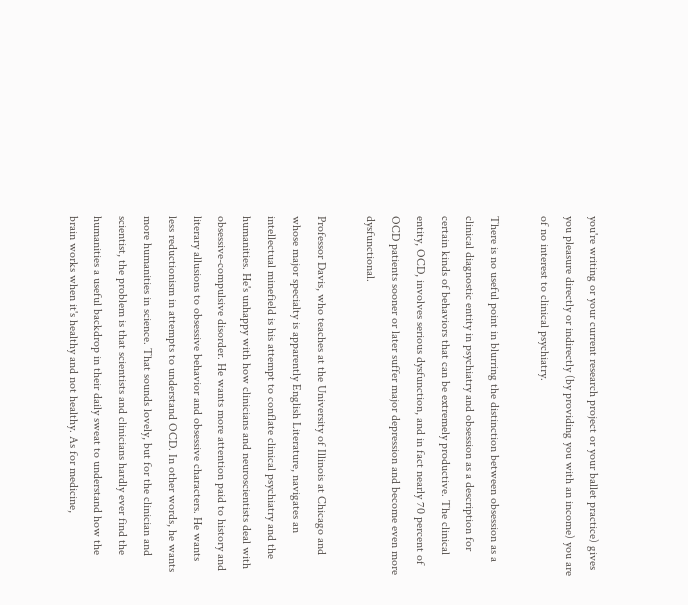you're writing or your current research project or your ballet practice) gives you pleasure directly or indirectly (by providing you with an income) you are of no interest to clinical psychiatry.

There is no useful point in blurring the distinction between obsession as a clinical diagnostic entity in psychiatry and obsession as a description for certain kinds of behaviors that can be extremely productive. The clinical entity, OCD, involves serious dysfunction, and in fact nearly 70 percent of OCD patients sooner or later suffer major depression and become even more dysfunctional.

Professor Davis, who teaches at the University of Illinois at Chicago and whose major specialty is apparently English Literature, navigates an intellectual minefield is his attempt to conflate clinical psychiatry and the humanities. He's unhappy with how clinicians and neuroscientists deal with obsessive-compulsive disorder. He wants more attention paid to history and literary allusions to obsessive behavior and obsessive characters. He wants less reductionism in attempts to understand OCD. In other words, he wants more humanities in science. That sounds lovely, but for the clinician and scientist, the problem is that scientists and clinicians hardly ever find the humanities a useful backdrop in their daily sweat to understand how the brain works when it's healthy and not healthy. As for medicine,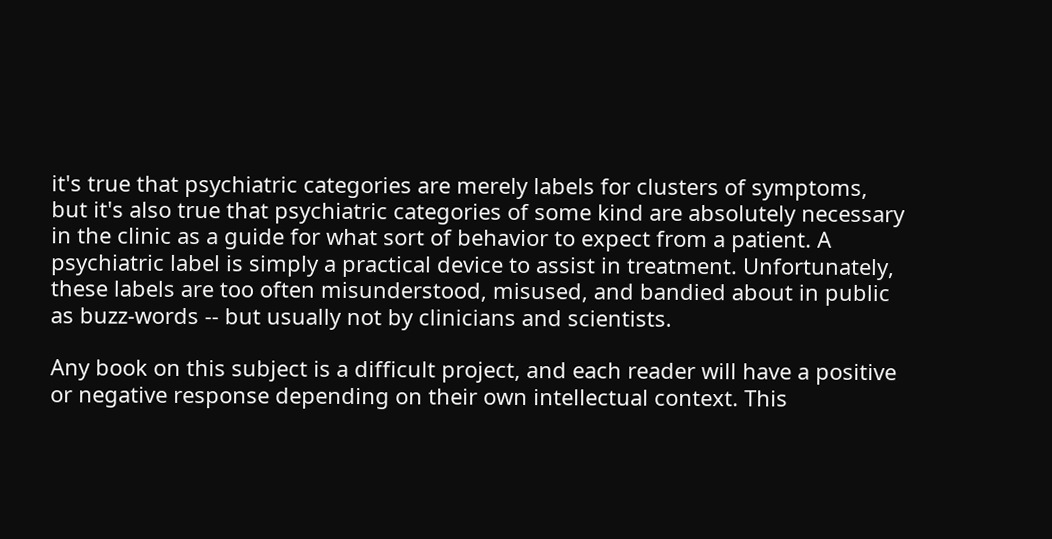it's true that psychiatric categories are merely labels for clusters of symptoms, but it's also true that psychiatric categories of some kind are absolutely necessary in the clinic as a guide for what sort of behavior to expect from a patient. A psychiatric label is simply a practical device to assist in treatment. Unfortunately, these labels are too often misunderstood, misused, and bandied about in public as buzz-words -- but usually not by clinicians and scientists.

Any book on this subject is a difficult project, and each reader will have a positive or negative response depending on their own intellectual context. This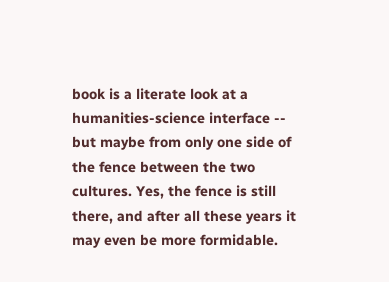book is a literate look at a humanities-science interface -- but maybe from only one side of the fence between the two cultures. Yes, the fence is still there, and after all these years it may even be more formidable.